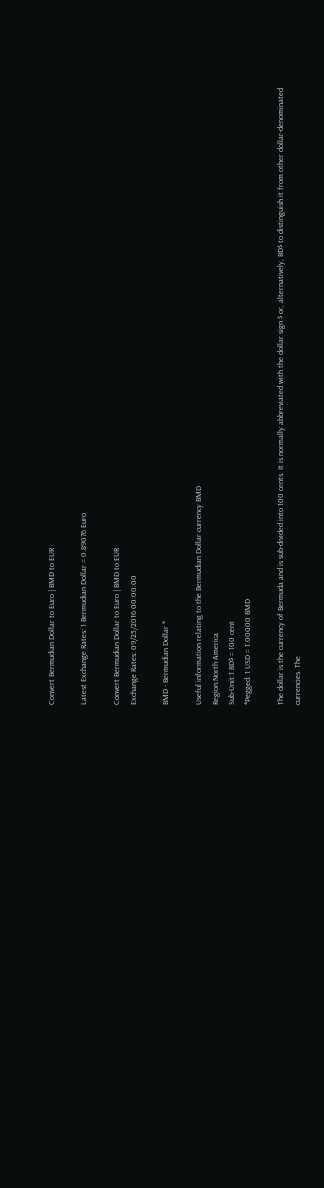Convert Bermudian Dollar to Euro | BMD to EUR

Latest Exchange Rates: 1 Bermudian Dollar = 0.89076 Euro

Convert Bermudian Dollar to Euro | BMD to EUR
Exchange Rates: 09/25/2016 00:00:00

BMD - Bermudian Dollar *

Useful information relating to the Bermudian Dollar currency BMD
Region:North America
Sub-Unit:1 BD$ = 100 cent
*Pegged: 1 USD = 1.00000 BMD

The dollar is the currency of Bermuda and is sub-divided into 100 cents. It is normally abbreviated with the dollar sign $ or, alternatively, BD$ to distinguish it from other dollar-denominated currencies. The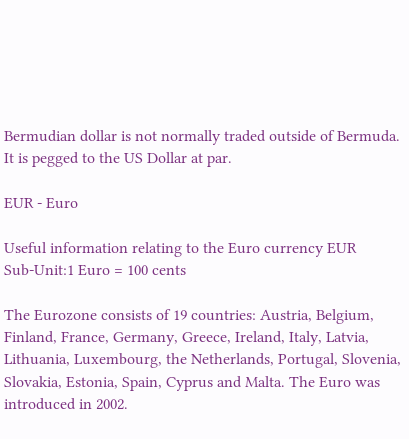Bermudian dollar is not normally traded outside of Bermuda. It is pegged to the US Dollar at par.

EUR - Euro

Useful information relating to the Euro currency EUR
Sub-Unit:1 Euro = 100 cents

The Eurozone consists of 19 countries: Austria, Belgium, Finland, France, Germany, Greece, Ireland, Italy, Latvia, Lithuania, Luxembourg, the Netherlands, Portugal, Slovenia, Slovakia, Estonia, Spain, Cyprus and Malta. The Euro was introduced in 2002.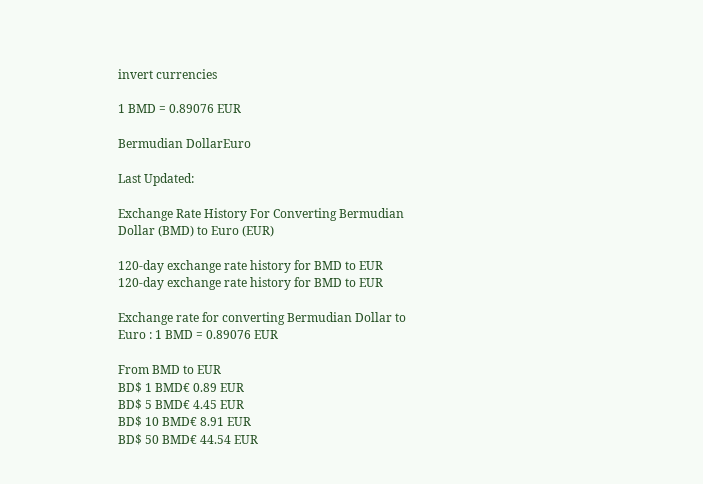invert currencies

1 BMD = 0.89076 EUR

Bermudian DollarEuro

Last Updated:

Exchange Rate History For Converting Bermudian Dollar (BMD) to Euro (EUR)

120-day exchange rate history for BMD to EUR
120-day exchange rate history for BMD to EUR

Exchange rate for converting Bermudian Dollar to Euro : 1 BMD = 0.89076 EUR

From BMD to EUR
BD$ 1 BMD€ 0.89 EUR
BD$ 5 BMD€ 4.45 EUR
BD$ 10 BMD€ 8.91 EUR
BD$ 50 BMD€ 44.54 EUR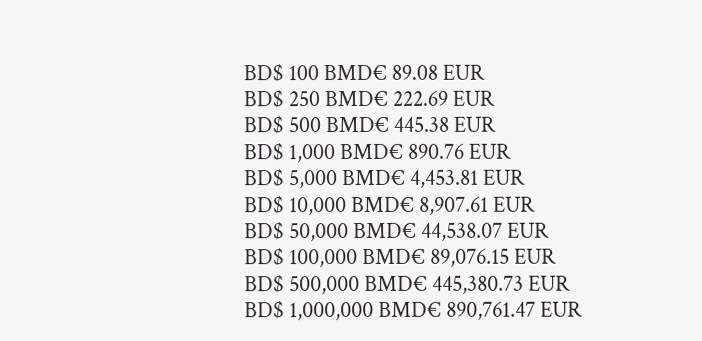BD$ 100 BMD€ 89.08 EUR
BD$ 250 BMD€ 222.69 EUR
BD$ 500 BMD€ 445.38 EUR
BD$ 1,000 BMD€ 890.76 EUR
BD$ 5,000 BMD€ 4,453.81 EUR
BD$ 10,000 BMD€ 8,907.61 EUR
BD$ 50,000 BMD€ 44,538.07 EUR
BD$ 100,000 BMD€ 89,076.15 EUR
BD$ 500,000 BMD€ 445,380.73 EUR
BD$ 1,000,000 BMD€ 890,761.47 EUR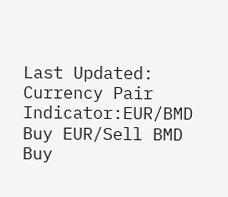Last Updated:
Currency Pair Indicator:EUR/BMD
Buy EUR/Sell BMD
Buy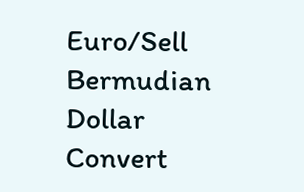Euro/Sell Bermudian Dollar
Convert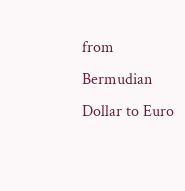from Bermudian Dollar to Euro